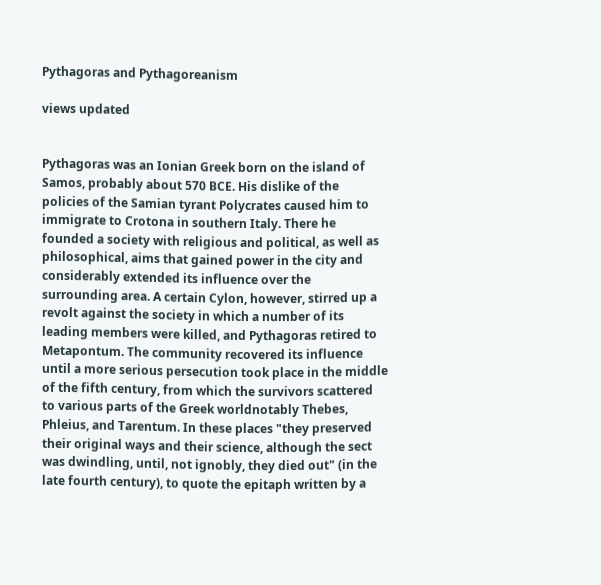Pythagoras and Pythagoreanism

views updated


Pythagoras was an Ionian Greek born on the island of Samos, probably about 570 BCE. His dislike of the policies of the Samian tyrant Polycrates caused him to immigrate to Crotona in southern Italy. There he founded a society with religious and political, as well as philosophical, aims that gained power in the city and considerably extended its influence over the surrounding area. A certain Cylon, however, stirred up a revolt against the society in which a number of its leading members were killed, and Pythagoras retired to Metapontum. The community recovered its influence until a more serious persecution took place in the middle of the fifth century, from which the survivors scattered to various parts of the Greek worldnotably Thebes, Phleius, and Tarentum. In these places "they preserved their original ways and their science, although the sect was dwindling, until, not ignobly, they died out" (in the late fourth century), to quote the epitaph written by a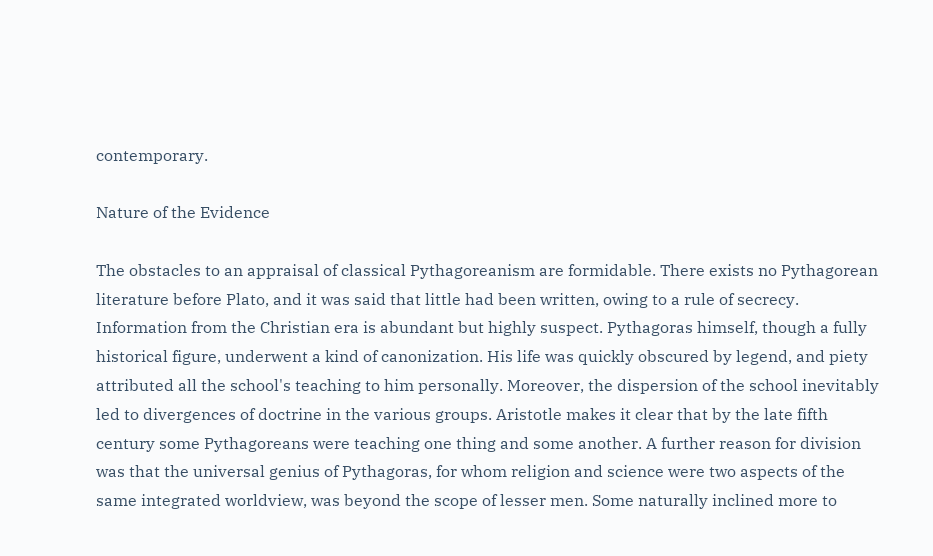contemporary.

Nature of the Evidence

The obstacles to an appraisal of classical Pythagoreanism are formidable. There exists no Pythagorean literature before Plato, and it was said that little had been written, owing to a rule of secrecy. Information from the Christian era is abundant but highly suspect. Pythagoras himself, though a fully historical figure, underwent a kind of canonization. His life was quickly obscured by legend, and piety attributed all the school's teaching to him personally. Moreover, the dispersion of the school inevitably led to divergences of doctrine in the various groups. Aristotle makes it clear that by the late fifth century some Pythagoreans were teaching one thing and some another. A further reason for division was that the universal genius of Pythagoras, for whom religion and science were two aspects of the same integrated worldview, was beyond the scope of lesser men. Some naturally inclined more to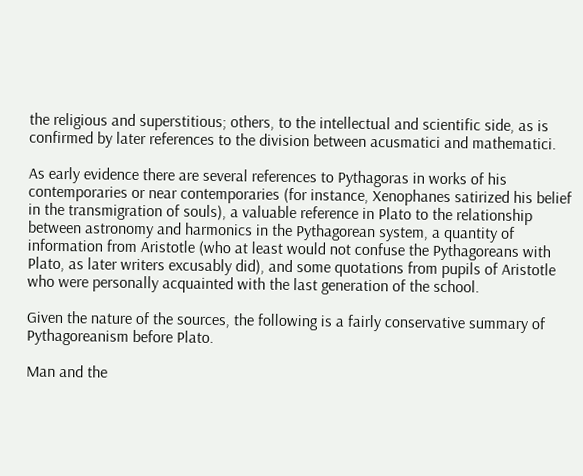the religious and superstitious; others, to the intellectual and scientific side, as is confirmed by later references to the division between acusmatici and mathematici.

As early evidence there are several references to Pythagoras in works of his contemporaries or near contemporaries (for instance, Xenophanes satirized his belief in the transmigration of souls), a valuable reference in Plato to the relationship between astronomy and harmonics in the Pythagorean system, a quantity of information from Aristotle (who at least would not confuse the Pythagoreans with Plato, as later writers excusably did), and some quotations from pupils of Aristotle who were personally acquainted with the last generation of the school.

Given the nature of the sources, the following is a fairly conservative summary of Pythagoreanism before Plato.

Man and the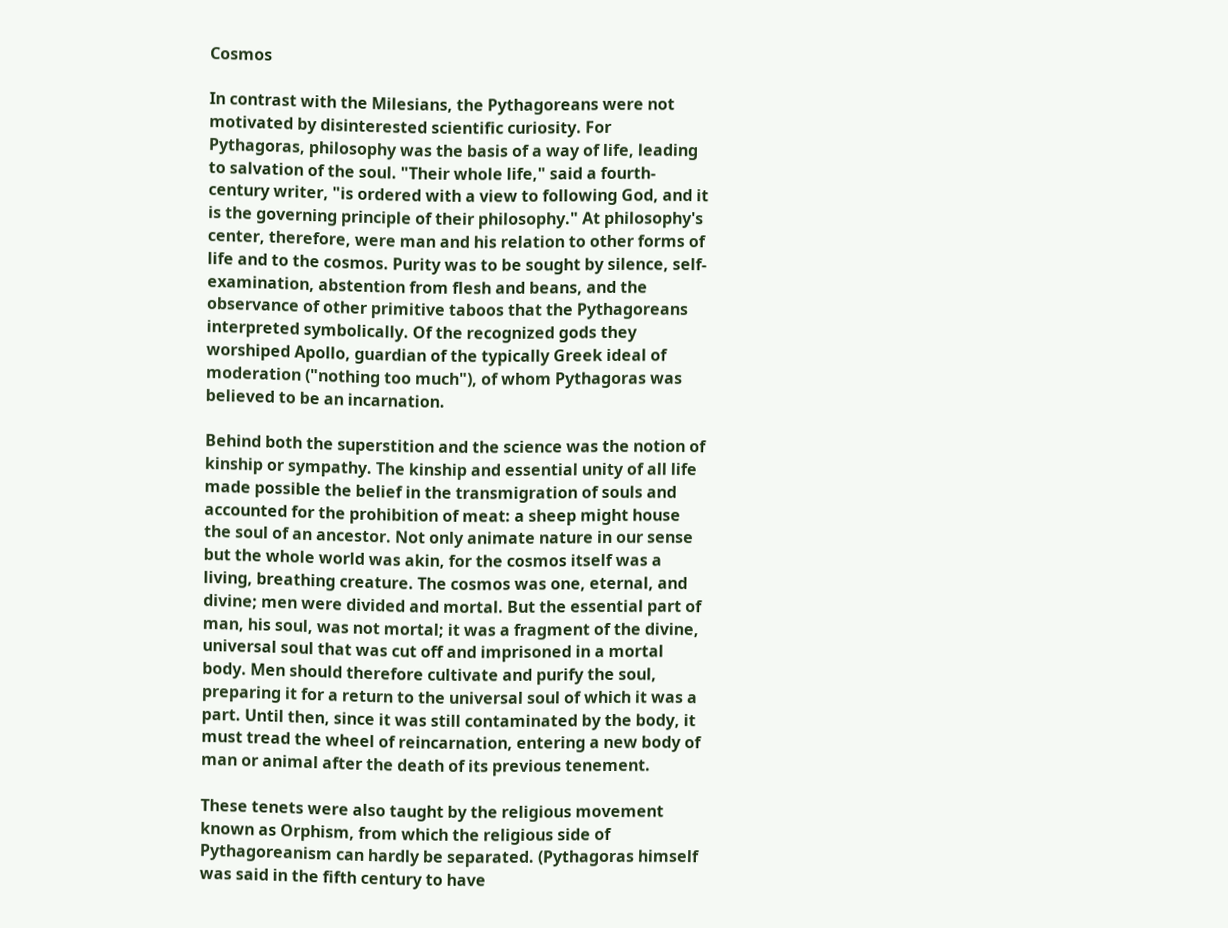Cosmos

In contrast with the Milesians, the Pythagoreans were not motivated by disinterested scientific curiosity. For Pythagoras, philosophy was the basis of a way of life, leading to salvation of the soul. "Their whole life," said a fourth-century writer, "is ordered with a view to following God, and it is the governing principle of their philosophy." At philosophy's center, therefore, were man and his relation to other forms of life and to the cosmos. Purity was to be sought by silence, self-examination, abstention from flesh and beans, and the observance of other primitive taboos that the Pythagoreans interpreted symbolically. Of the recognized gods they worshiped Apollo, guardian of the typically Greek ideal of moderation ("nothing too much"), of whom Pythagoras was believed to be an incarnation.

Behind both the superstition and the science was the notion of kinship or sympathy. The kinship and essential unity of all life made possible the belief in the transmigration of souls and accounted for the prohibition of meat: a sheep might house the soul of an ancestor. Not only animate nature in our sense but the whole world was akin, for the cosmos itself was a living, breathing creature. The cosmos was one, eternal, and divine; men were divided and mortal. But the essential part of man, his soul, was not mortal; it was a fragment of the divine, universal soul that was cut off and imprisoned in a mortal body. Men should therefore cultivate and purify the soul, preparing it for a return to the universal soul of which it was a part. Until then, since it was still contaminated by the body, it must tread the wheel of reincarnation, entering a new body of man or animal after the death of its previous tenement.

These tenets were also taught by the religious movement known as Orphism, from which the religious side of Pythagoreanism can hardly be separated. (Pythagoras himself was said in the fifth century to have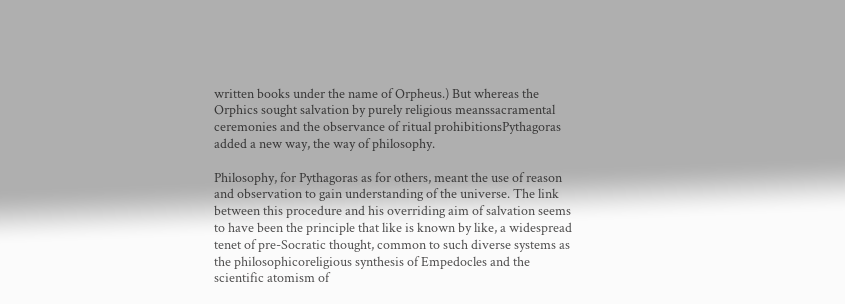written books under the name of Orpheus.) But whereas the Orphics sought salvation by purely religious meanssacramental ceremonies and the observance of ritual prohibitionsPythagoras added a new way, the way of philosophy.

Philosophy, for Pythagoras as for others, meant the use of reason and observation to gain understanding of the universe. The link between this procedure and his overriding aim of salvation seems to have been the principle that like is known by like, a widespread tenet of pre-Socratic thought, common to such diverse systems as the philosophicoreligious synthesis of Empedocles and the scientific atomism of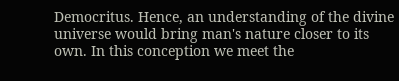Democritus. Hence, an understanding of the divine universe would bring man's nature closer to its own. In this conception we meet the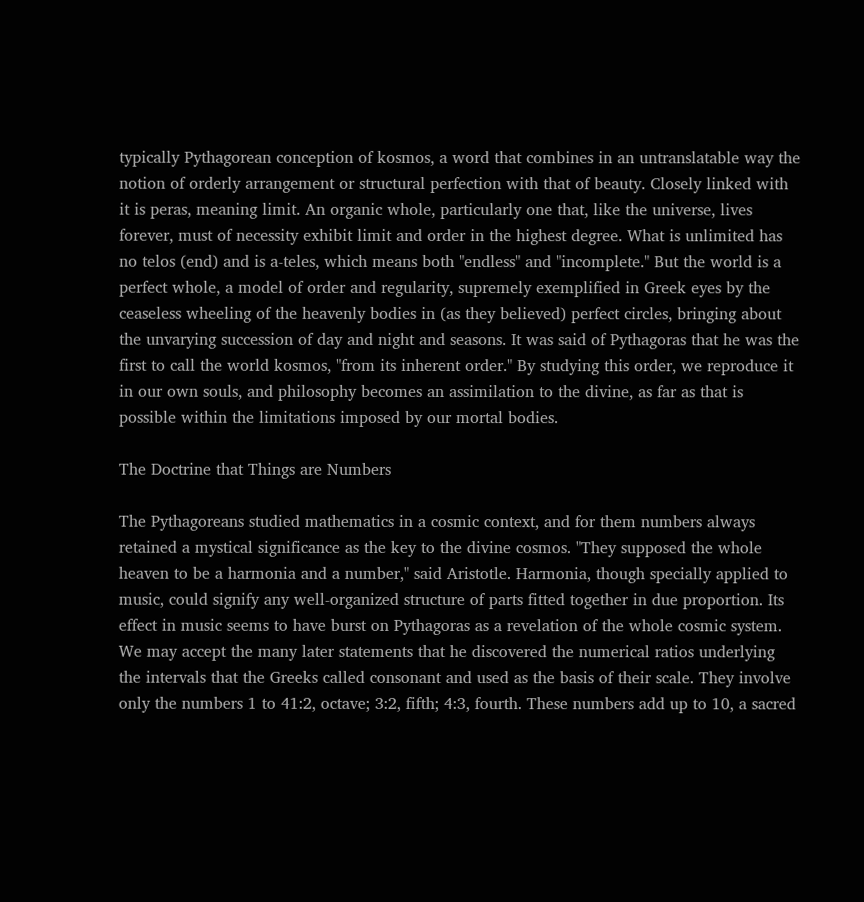typically Pythagorean conception of kosmos, a word that combines in an untranslatable way the notion of orderly arrangement or structural perfection with that of beauty. Closely linked with it is peras, meaning limit. An organic whole, particularly one that, like the universe, lives forever, must of necessity exhibit limit and order in the highest degree. What is unlimited has no telos (end) and is a-teles, which means both "endless" and "incomplete." But the world is a perfect whole, a model of order and regularity, supremely exemplified in Greek eyes by the ceaseless wheeling of the heavenly bodies in (as they believed) perfect circles, bringing about the unvarying succession of day and night and seasons. It was said of Pythagoras that he was the first to call the world kosmos, "from its inherent order." By studying this order, we reproduce it in our own souls, and philosophy becomes an assimilation to the divine, as far as that is possible within the limitations imposed by our mortal bodies.

The Doctrine that Things are Numbers

The Pythagoreans studied mathematics in a cosmic context, and for them numbers always retained a mystical significance as the key to the divine cosmos. "They supposed the whole heaven to be a harmonia and a number," said Aristotle. Harmonia, though specially applied to music, could signify any well-organized structure of parts fitted together in due proportion. Its effect in music seems to have burst on Pythagoras as a revelation of the whole cosmic system. We may accept the many later statements that he discovered the numerical ratios underlying the intervals that the Greeks called consonant and used as the basis of their scale. They involve only the numbers 1 to 41:2, octave; 3:2, fifth; 4:3, fourth. These numbers add up to 10, a sacred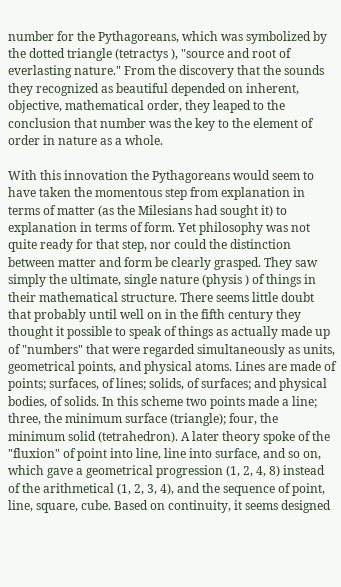number for the Pythagoreans, which was symbolized by the dotted triangle (tetractys ), "source and root of everlasting nature." From the discovery that the sounds they recognized as beautiful depended on inherent, objective, mathematical order, they leaped to the conclusion that number was the key to the element of order in nature as a whole.

With this innovation the Pythagoreans would seem to have taken the momentous step from explanation in terms of matter (as the Milesians had sought it) to explanation in terms of form. Yet philosophy was not quite ready for that step, nor could the distinction between matter and form be clearly grasped. They saw simply the ultimate, single nature (physis ) of things in their mathematical structure. There seems little doubt that probably until well on in the fifth century they thought it possible to speak of things as actually made up of "numbers" that were regarded simultaneously as units, geometrical points, and physical atoms. Lines are made of points; surfaces, of lines; solids, of surfaces; and physical bodies, of solids. In this scheme two points made a line; three, the minimum surface (triangle); four, the minimum solid (tetrahedron). A later theory spoke of the "fluxion" of point into line, line into surface, and so on, which gave a geometrical progression (1, 2, 4, 8) instead of the arithmetical (1, 2, 3, 4), and the sequence of point, line, square, cube. Based on continuity, it seems designed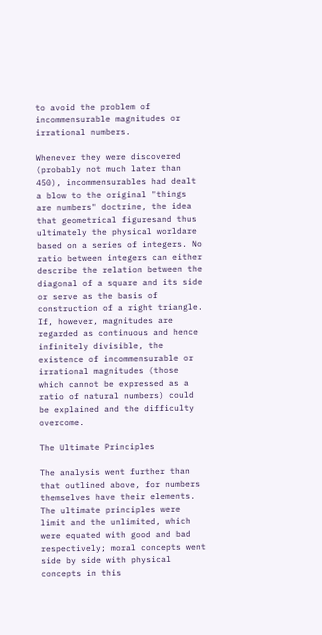to avoid the problem of incommensurable magnitudes or irrational numbers.

Whenever they were discovered (probably not much later than 450), incommensurables had dealt a blow to the original "things are numbers" doctrine, the idea that geometrical figuresand thus ultimately the physical worldare based on a series of integers. No ratio between integers can either describe the relation between the diagonal of a square and its side or serve as the basis of construction of a right triangle. If, however, magnitudes are regarded as continuous and hence infinitely divisible, the existence of incommensurable or irrational magnitudes (those which cannot be expressed as a ratio of natural numbers) could be explained and the difficulty overcome.

The Ultimate Principles

The analysis went further than that outlined above, for numbers themselves have their elements. The ultimate principles were limit and the unlimited, which were equated with good and bad respectively; moral concepts went side by side with physical concepts in this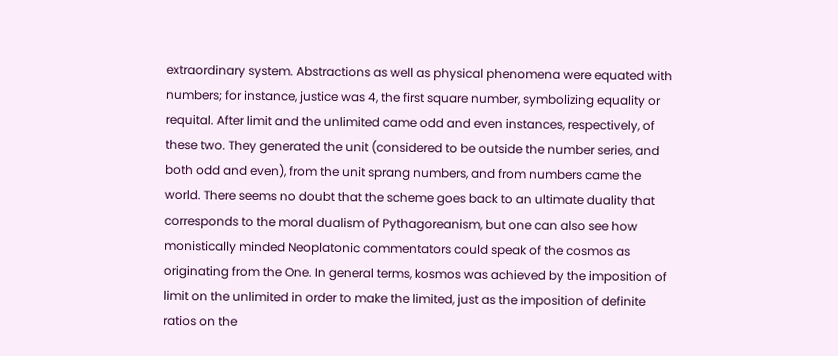extraordinary system. Abstractions as well as physical phenomena were equated with numbers; for instance, justice was 4, the first square number, symbolizing equality or requital. After limit and the unlimited came odd and even instances, respectively, of these two. They generated the unit (considered to be outside the number series, and both odd and even), from the unit sprang numbers, and from numbers came the world. There seems no doubt that the scheme goes back to an ultimate duality that corresponds to the moral dualism of Pythagoreanism, but one can also see how monistically minded Neoplatonic commentators could speak of the cosmos as originating from the One. In general terms, kosmos was achieved by the imposition of limit on the unlimited in order to make the limited, just as the imposition of definite ratios on the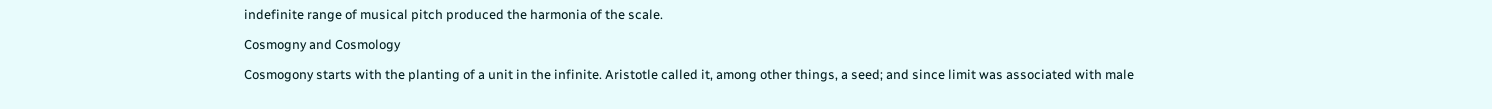indefinite range of musical pitch produced the harmonia of the scale.

Cosmogny and Cosmology

Cosmogony starts with the planting of a unit in the infinite. Aristotle called it, among other things, a seed; and since limit was associated with male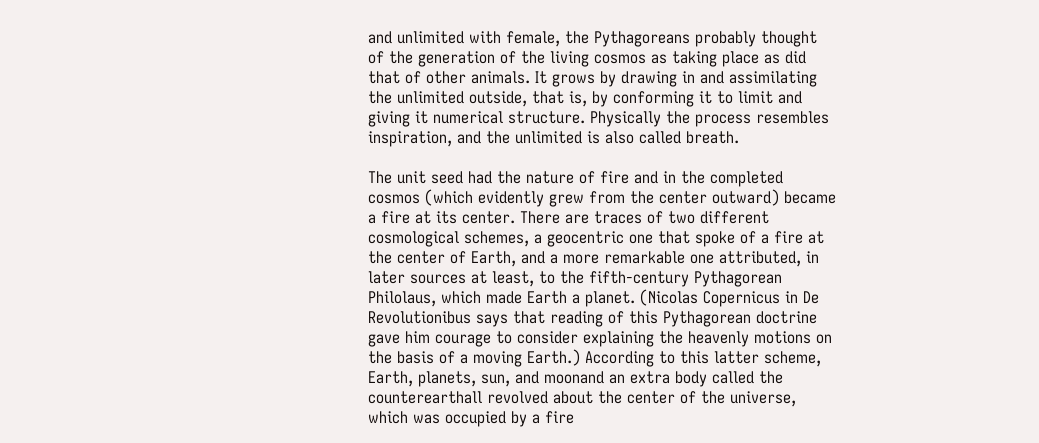and unlimited with female, the Pythagoreans probably thought of the generation of the living cosmos as taking place as did that of other animals. It grows by drawing in and assimilating the unlimited outside, that is, by conforming it to limit and giving it numerical structure. Physically the process resembles inspiration, and the unlimited is also called breath.

The unit seed had the nature of fire and in the completed cosmos (which evidently grew from the center outward) became a fire at its center. There are traces of two different cosmological schemes, a geocentric one that spoke of a fire at the center of Earth, and a more remarkable one attributed, in later sources at least, to the fifth-century Pythagorean Philolaus, which made Earth a planet. (Nicolas Copernicus in De Revolutionibus says that reading of this Pythagorean doctrine gave him courage to consider explaining the heavenly motions on the basis of a moving Earth.) According to this latter scheme, Earth, planets, sun, and moonand an extra body called the counterearthall revolved about the center of the universe, which was occupied by a fire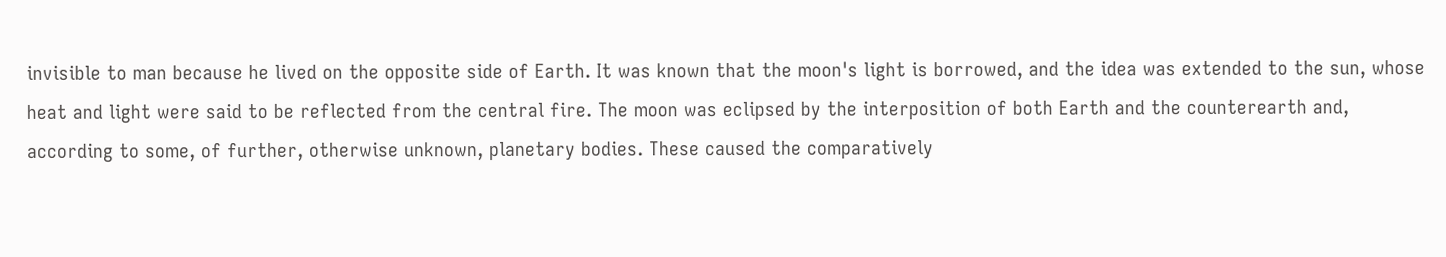invisible to man because he lived on the opposite side of Earth. It was known that the moon's light is borrowed, and the idea was extended to the sun, whose heat and light were said to be reflected from the central fire. The moon was eclipsed by the interposition of both Earth and the counterearth and, according to some, of further, otherwise unknown, planetary bodies. These caused the comparatively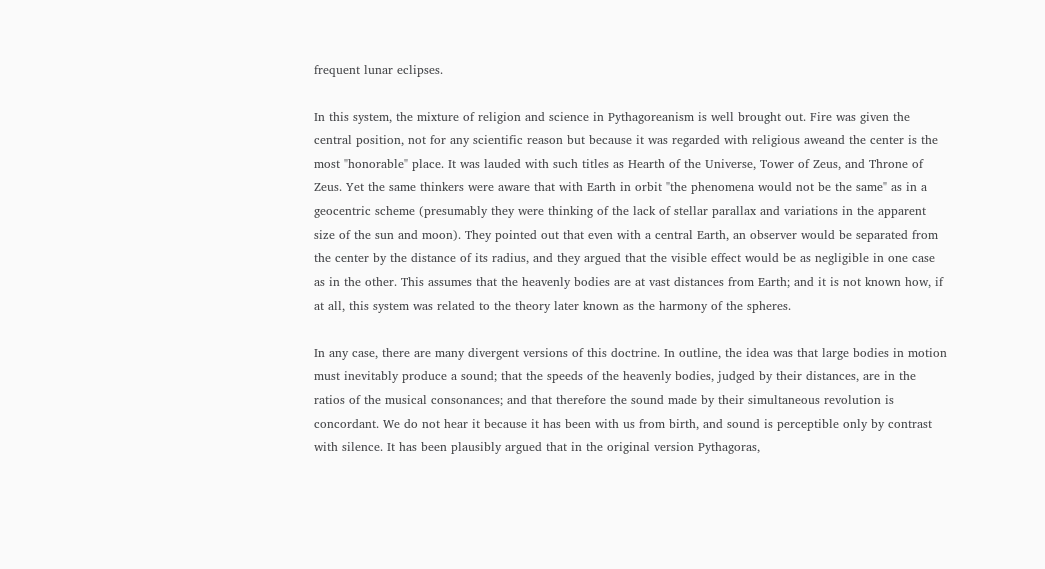frequent lunar eclipses.

In this system, the mixture of religion and science in Pythagoreanism is well brought out. Fire was given the central position, not for any scientific reason but because it was regarded with religious aweand the center is the most "honorable" place. It was lauded with such titles as Hearth of the Universe, Tower of Zeus, and Throne of Zeus. Yet the same thinkers were aware that with Earth in orbit "the phenomena would not be the same" as in a geocentric scheme (presumably they were thinking of the lack of stellar parallax and variations in the apparent size of the sun and moon). They pointed out that even with a central Earth, an observer would be separated from the center by the distance of its radius, and they argued that the visible effect would be as negligible in one case as in the other. This assumes that the heavenly bodies are at vast distances from Earth; and it is not known how, if at all, this system was related to the theory later known as the harmony of the spheres.

In any case, there are many divergent versions of this doctrine. In outline, the idea was that large bodies in motion must inevitably produce a sound; that the speeds of the heavenly bodies, judged by their distances, are in the ratios of the musical consonances; and that therefore the sound made by their simultaneous revolution is concordant. We do not hear it because it has been with us from birth, and sound is perceptible only by contrast with silence. It has been plausibly argued that in the original version Pythagoras,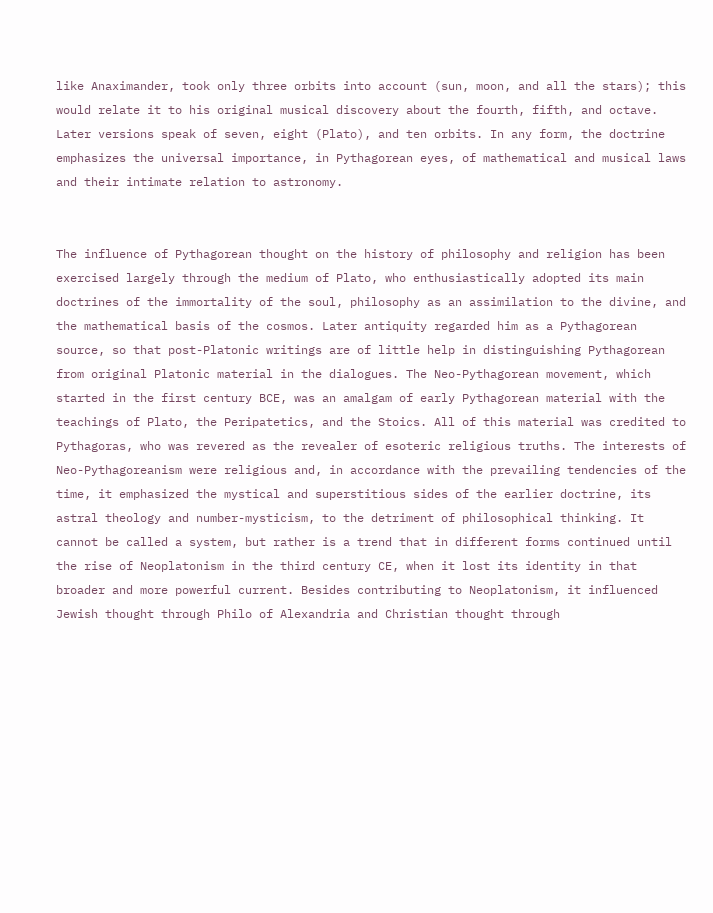like Anaximander, took only three orbits into account (sun, moon, and all the stars); this would relate it to his original musical discovery about the fourth, fifth, and octave. Later versions speak of seven, eight (Plato), and ten orbits. In any form, the doctrine emphasizes the universal importance, in Pythagorean eyes, of mathematical and musical laws and their intimate relation to astronomy.


The influence of Pythagorean thought on the history of philosophy and religion has been exercised largely through the medium of Plato, who enthusiastically adopted its main doctrines of the immortality of the soul, philosophy as an assimilation to the divine, and the mathematical basis of the cosmos. Later antiquity regarded him as a Pythagorean source, so that post-Platonic writings are of little help in distinguishing Pythagorean from original Platonic material in the dialogues. The Neo-Pythagorean movement, which started in the first century BCE, was an amalgam of early Pythagorean material with the teachings of Plato, the Peripatetics, and the Stoics. All of this material was credited to Pythagoras, who was revered as the revealer of esoteric religious truths. The interests of Neo-Pythagoreanism were religious and, in accordance with the prevailing tendencies of the time, it emphasized the mystical and superstitious sides of the earlier doctrine, its astral theology and number-mysticism, to the detriment of philosophical thinking. It cannot be called a system, but rather is a trend that in different forms continued until the rise of Neoplatonism in the third century CE, when it lost its identity in that broader and more powerful current. Besides contributing to Neoplatonism, it influenced Jewish thought through Philo of Alexandria and Christian thought through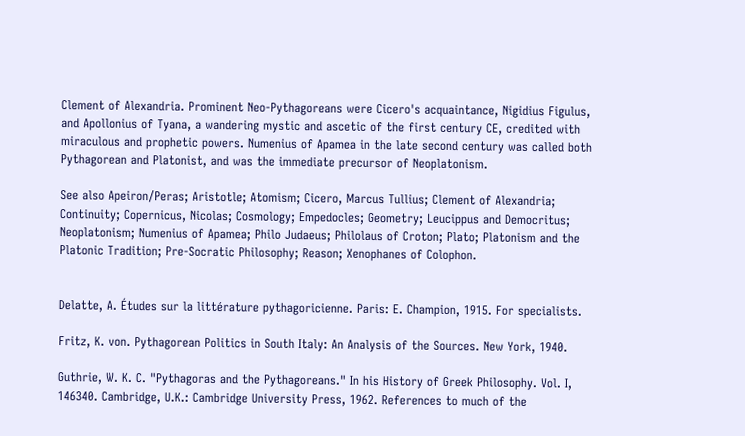Clement of Alexandria. Prominent Neo-Pythagoreans were Cicero's acquaintance, Nigidius Figulus, and Apollonius of Tyana, a wandering mystic and ascetic of the first century CE, credited with miraculous and prophetic powers. Numenius of Apamea in the late second century was called both Pythagorean and Platonist, and was the immediate precursor of Neoplatonism.

See also Apeiron/Peras; Aristotle; Atomism; Cicero, Marcus Tullius; Clement of Alexandria; Continuity; Copernicus, Nicolas; Cosmology; Empedocles; Geometry; Leucippus and Democritus; Neoplatonism; Numenius of Apamea; Philo Judaeus; Philolaus of Croton; Plato; Platonism and the Platonic Tradition; Pre-Socratic Philosophy; Reason; Xenophanes of Colophon.


Delatte, A. Études sur la littérature pythagoricienne. Paris: E. Champion, 1915. For specialists.

Fritz, K. von. Pythagorean Politics in South Italy: An Analysis of the Sources. New York, 1940.

Guthrie, W. K. C. "Pythagoras and the Pythagoreans." In his History of Greek Philosophy. Vol. I, 146340. Cambridge, U.K.: Cambridge University Press, 1962. References to much of the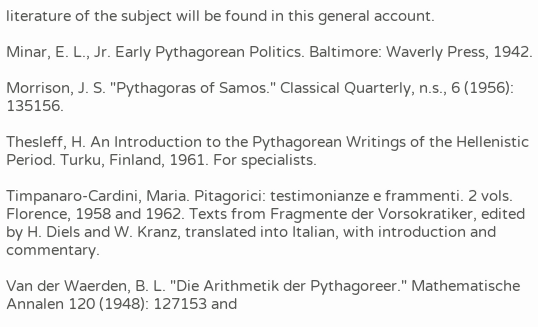literature of the subject will be found in this general account.

Minar, E. L., Jr. Early Pythagorean Politics. Baltimore: Waverly Press, 1942.

Morrison, J. S. "Pythagoras of Samos." Classical Quarterly, n.s., 6 (1956): 135156.

Thesleff, H. An Introduction to the Pythagorean Writings of the Hellenistic Period. Turku, Finland, 1961. For specialists.

Timpanaro-Cardini, Maria. Pitagorici: testimonianze e frammenti. 2 vols. Florence, 1958 and 1962. Texts from Fragmente der Vorsokratiker, edited by H. Diels and W. Kranz, translated into Italian, with introduction and commentary.

Van der Waerden, B. L. "Die Arithmetik der Pythagoreer." Mathematische Annalen 120 (1948): 127153 and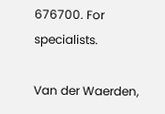676700. For specialists.

Van der Waerden,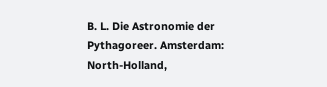B. L. Die Astronomie der Pythagoreer. Amsterdam: North-Holland,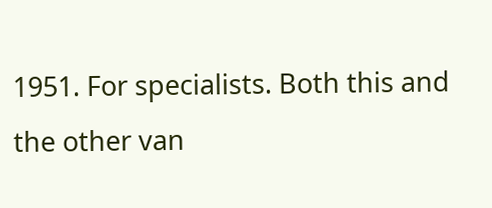1951. For specialists. Both this and the other van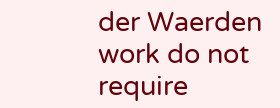der Waerden work do not require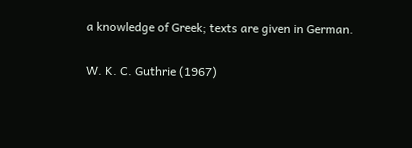a knowledge of Greek; texts are given in German.

W. K. C. Guthrie (1967)